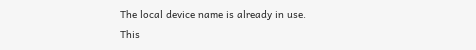The local device name is already in use. This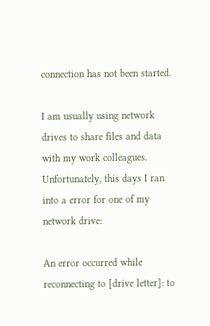connection has not been started.

I am usually using network drives to share files and data with my work colleagues. Unfortunately, this days I ran into a error for one of my network drive:

An error occurred while reconnecting to [drive letter]: to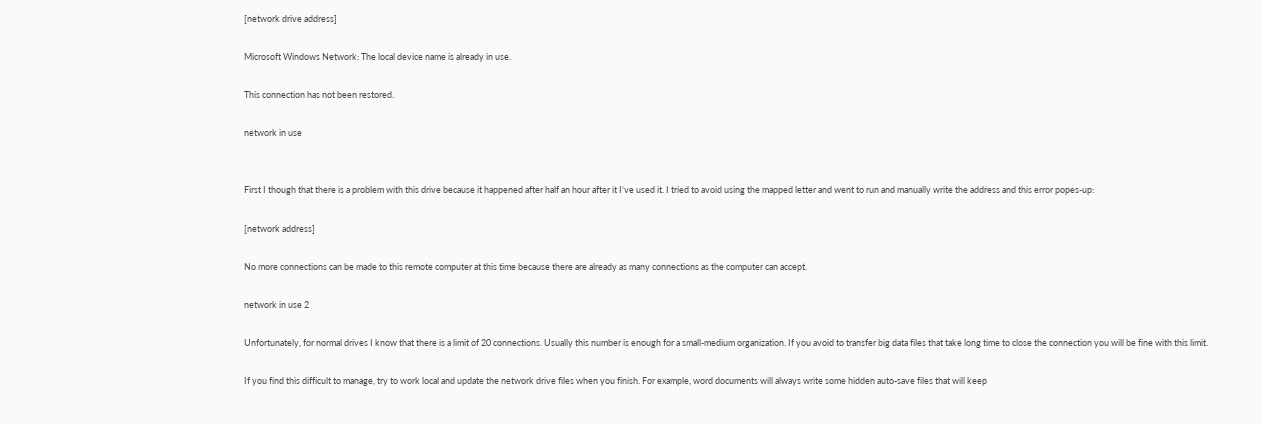[network drive address]

Microsoft Windows Network: The local device name is already in use.

This connection has not been restored.

network in use


First I though that there is a problem with this drive because it happened after half an hour after it I‘ve used it. I tried to avoid using the mapped letter and went to run and manually write the address and this error popes-up:

[network address]

No more connections can be made to this remote computer at this time because there are already as many connections as the computer can accept.

network in use 2

Unfortunately, for normal drives I know that there is a limit of 20 connections. Usually this number is enough for a small-medium organization. If you avoid to transfer big data files that take long time to close the connection you will be fine with this limit.

If you find this difficult to manage, try to work local and update the network drive files when you finish. For example, word documents will always write some hidden auto-save files that will keep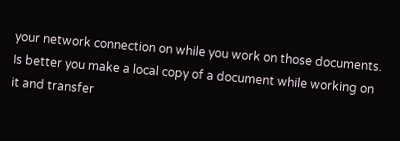your network connection on while you work on those documents. Is better you make a local copy of a document while working on it and transfer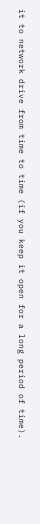it to network drive from time to time (if you keep it open for a long period of time).